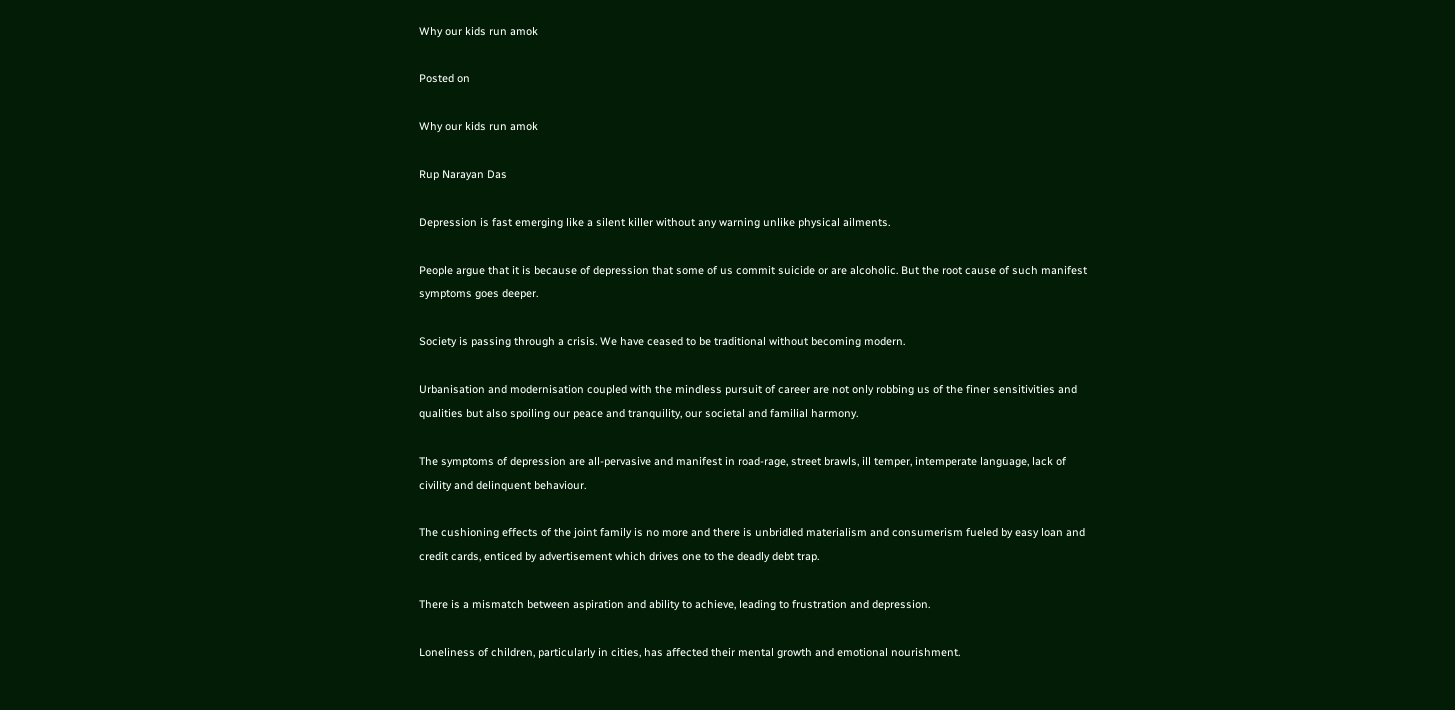Why our kids run amok

Posted on

Why our kids run amok

Rup Narayan Das

Depression is fast emerging like a silent killer without any warning unlike physical ailments.

People argue that it is because of depression that some of us commit suicide or are alcoholic. But the root cause of such manifest symptoms goes deeper.

Society is passing through a crisis. We have ceased to be traditional without becoming modern.

Urbanisation and modernisation coupled with the mindless pursuit of career are not only robbing us of the finer sensitivities and qualities but also spoiling our peace and tranquility, our societal and familial harmony.

The symptoms of depression are all-pervasive and manifest in road-rage, street brawls, ill temper, intemperate language, lack of civility and delinquent behaviour.

The cushioning effects of the joint family is no more and there is unbridled materialism and consumerism fueled by easy loan and credit cards, enticed by advertisement which drives one to the deadly debt trap.

There is a mismatch between aspiration and ability to achieve, leading to frustration and depression.

Loneliness of children, particularly in cities, has affected their mental growth and emotional nourishment.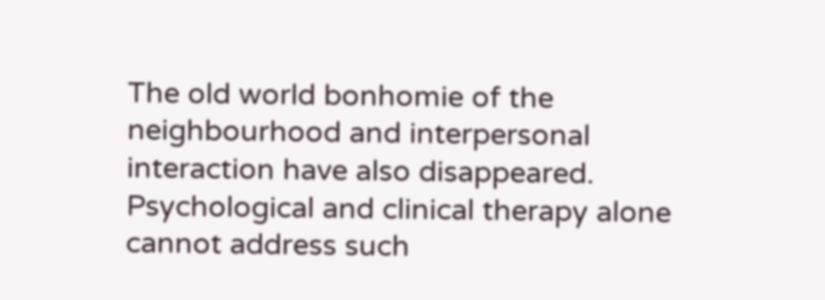The old world bonhomie of the neighbourhood and interpersonal interaction have also disappeared. Psychological and clinical therapy alone cannot address such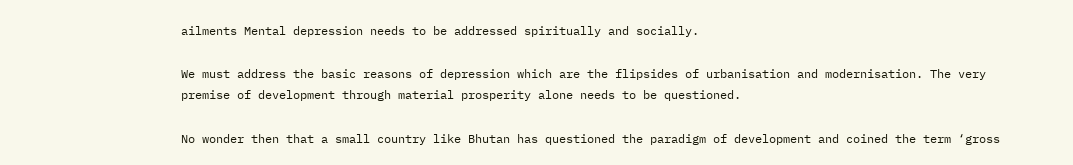ailments Mental depression needs to be addressed spiritually and socially.

We must address the basic reasons of depression which are the flipsides of urbanisation and modernisation. The very premise of development through material prosperity alone needs to be questioned.

No wonder then that a small country like Bhutan has questioned the paradigm of development and coined the term ‘gross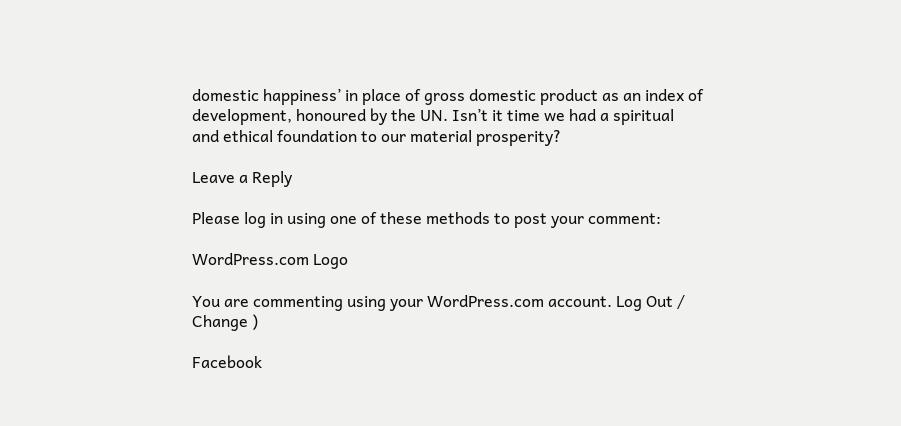domestic happiness’ in place of gross domestic product as an index of development, honoured by the UN. Isn’t it time we had a spiritual and ethical foundation to our material prosperity?

Leave a Reply

Please log in using one of these methods to post your comment:

WordPress.com Logo

You are commenting using your WordPress.com account. Log Out /  Change )

Facebook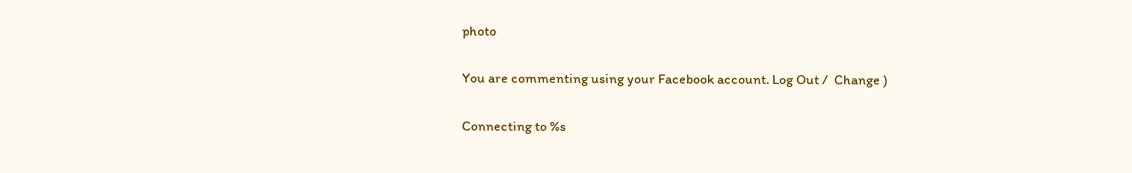photo

You are commenting using your Facebook account. Log Out /  Change )

Connecting to %s